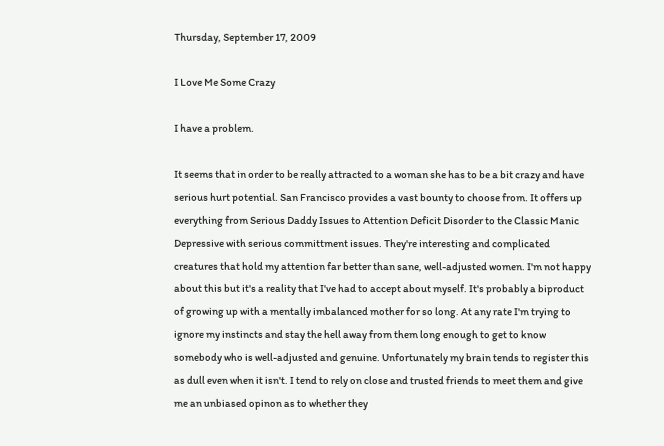Thursday, September 17, 2009

I Love Me Some Crazy

I have a problem.

It seems that in order to be really attracted to a woman she has to be a bit crazy and have serious hurt potential. San Francisco provides a vast bounty to choose from. It offers up everything from Serious Daddy Issues to Attention Deficit Disorder to the Classic Manic Depressive with serious committment issues. They're interesting and complicated creatures that hold my attention far better than sane, well-adjusted women. I'm not happy about this but it's a reality that I've had to accept about myself. It's probably a biproduct of growing up with a mentally imbalanced mother for so long. At any rate I'm trying to ignore my instincts and stay the hell away from them long enough to get to know somebody who is well-adjusted and genuine. Unfortunately my brain tends to register this as dull even when it isn't. I tend to rely on close and trusted friends to meet them and give me an unbiased opinon as to whether they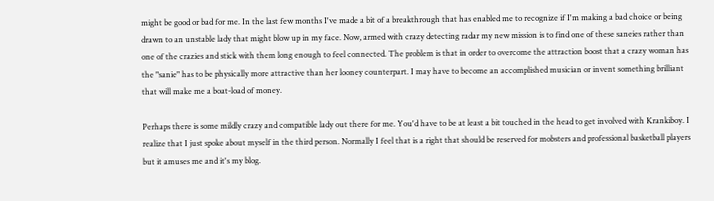might be good or bad for me. In the last few months I've made a bit of a breakthrough that has enabled me to recognize if I'm making a bad choice or being drawn to an unstable lady that might blow up in my face. Now, armed with crazy detecting radar my new mission is to find one of these saneies rather than one of the crazies and stick with them long enough to feel connected. The problem is that in order to overcome the attraction boost that a crazy woman has the "sanie" has to be physically more attractive than her looney counterpart. I may have to become an accomplished musician or invent something brilliant that will make me a boat-load of money.

Perhaps there is some mildly crazy and compatible lady out there for me. You'd have to be at least a bit touched in the head to get involved with Krankiboy. I realize that I just spoke about myself in the third person. Normally I feel that is a right that should be reserved for mobsters and professional basketball players but it amuses me and it's my blog.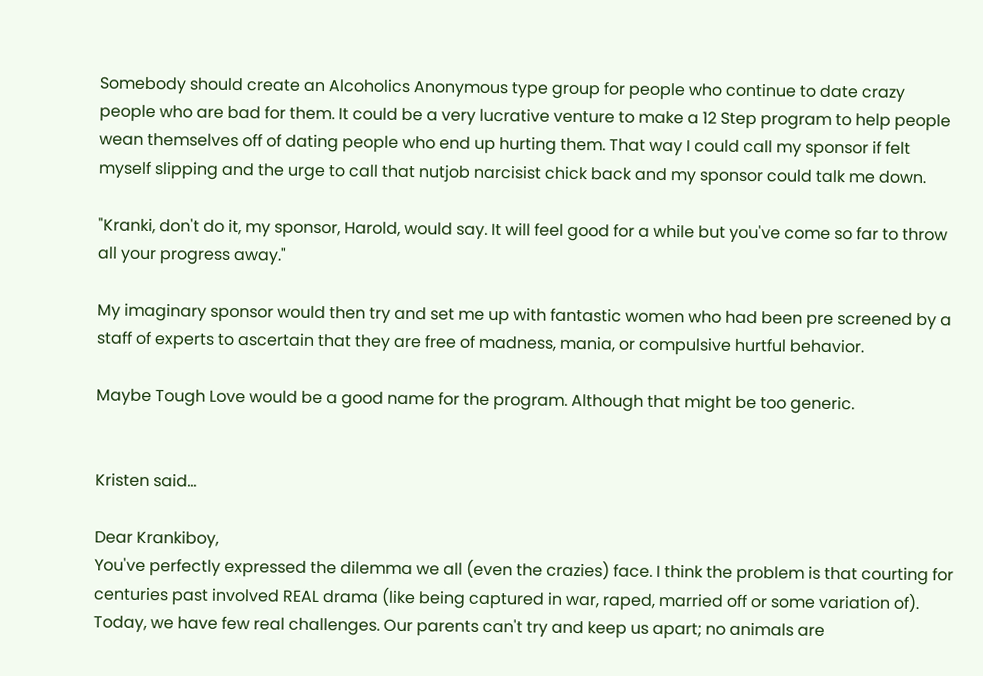Somebody should create an Alcoholics Anonymous type group for people who continue to date crazy people who are bad for them. It could be a very lucrative venture to make a 12 Step program to help people wean themselves off of dating people who end up hurting them. That way I could call my sponsor if felt myself slipping and the urge to call that nutjob narcisist chick back and my sponsor could talk me down.

"Kranki, don't do it, my sponsor, Harold, would say. It will feel good for a while but you've come so far to throw all your progress away."

My imaginary sponsor would then try and set me up with fantastic women who had been pre screened by a staff of experts to ascertain that they are free of madness, mania, or compulsive hurtful behavior.

Maybe Tough Love would be a good name for the program. Although that might be too generic.


Kristen said...

Dear Krankiboy,
You've perfectly expressed the dilemma we all (even the crazies) face. I think the problem is that courting for centuries past involved REAL drama (like being captured in war, raped, married off or some variation of). Today, we have few real challenges. Our parents can't try and keep us apart; no animals are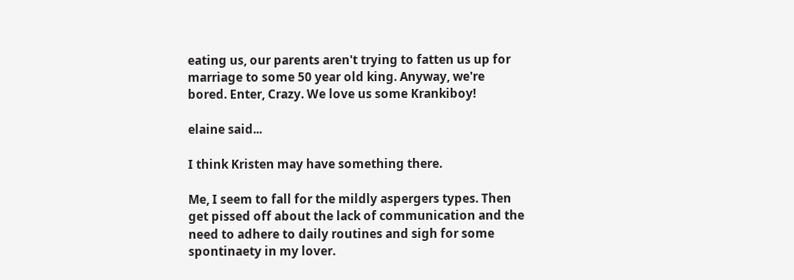eating us, our parents aren't trying to fatten us up for marriage to some 50 year old king. Anyway, we're bored. Enter, Crazy. We love us some Krankiboy!

elaine said...

I think Kristen may have something there.

Me, I seem to fall for the mildly aspergers types. Then get pissed off about the lack of communication and the need to adhere to daily routines and sigh for some spontinaety in my lover.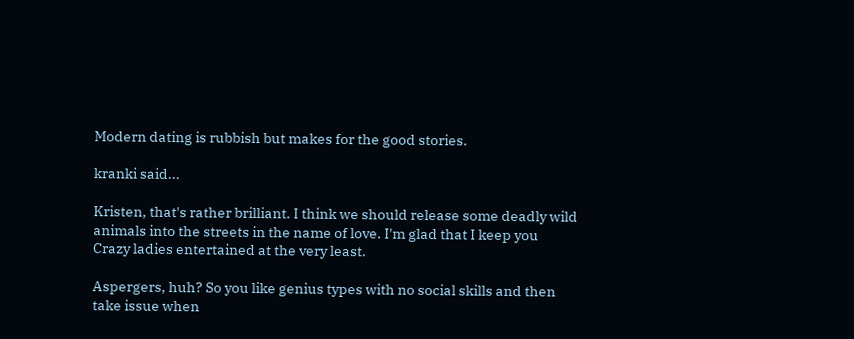Modern dating is rubbish but makes for the good stories.

kranki said...

Kristen, that's rather brilliant. I think we should release some deadly wild animals into the streets in the name of love. I'm glad that I keep you Crazy ladies entertained at the very least.

Aspergers, huh? So you like genius types with no social skills and then take issue when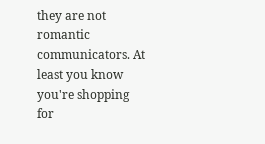they are not romantic communicators. At least you know you're shopping for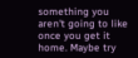something you aren't going to like once you get it home. Maybe try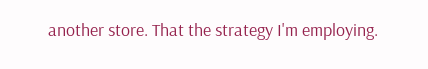another store. That the strategy I'm employing.